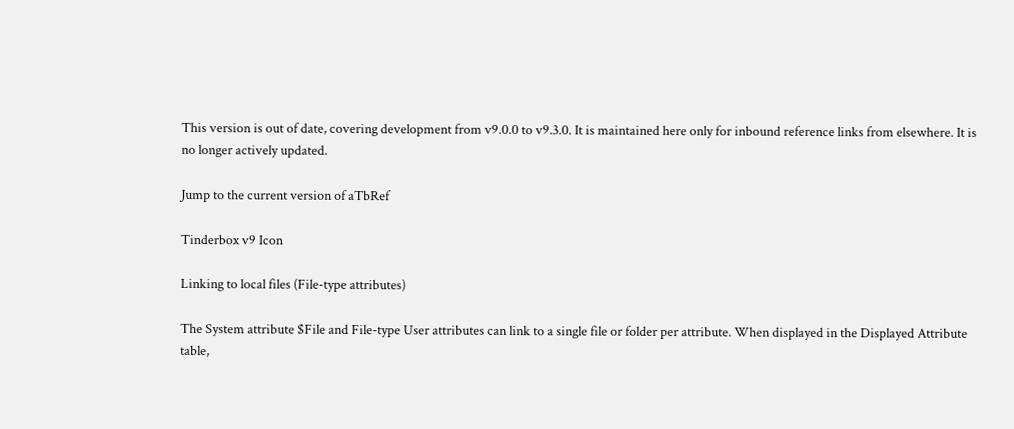This version is out of date, covering development from v9.0.0 to v9.3.0. It is maintained here only for inbound reference links from elsewhere. It is no longer actively updated.

Jump to the current version of aTbRef

Tinderbox v9 Icon

Linking to local files (File-type attributes)

The System attribute $File and File-type User attributes can link to a single file or folder per attribute. When displayed in the Displayed Attribute table,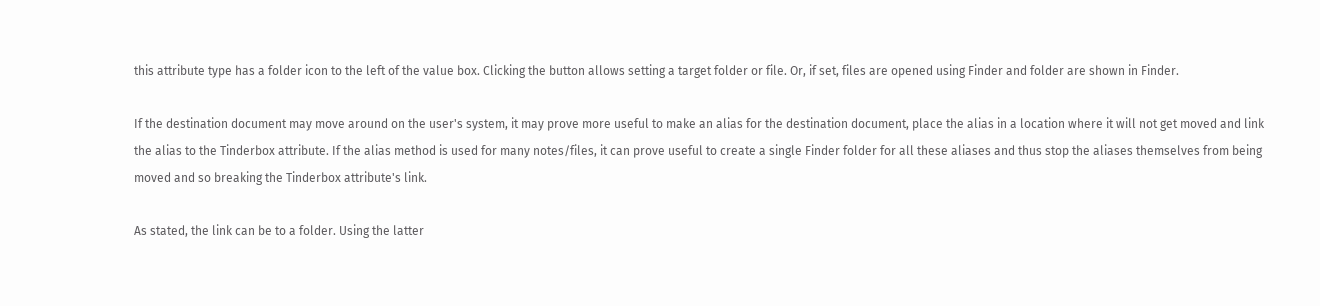this attribute type has a folder icon to the left of the value box. Clicking the button allows setting a target folder or file. Or, if set, files are opened using Finder and folder are shown in Finder.

If the destination document may move around on the user's system, it may prove more useful to make an alias for the destination document, place the alias in a location where it will not get moved and link the alias to the Tinderbox attribute. If the alias method is used for many notes/files, it can prove useful to create a single Finder folder for all these aliases and thus stop the aliases themselves from being moved and so breaking the Tinderbox attribute's link.

As stated, the link can be to a folder. Using the latter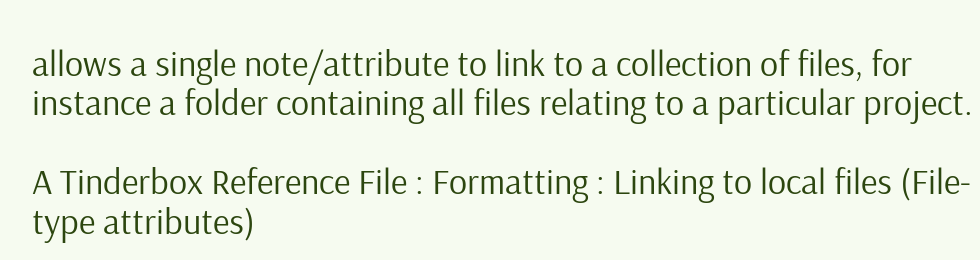allows a single note/attribute to link to a collection of files, for instance a folder containing all files relating to a particular project.

A Tinderbox Reference File : Formatting : Linking to local files (File-type attributes)